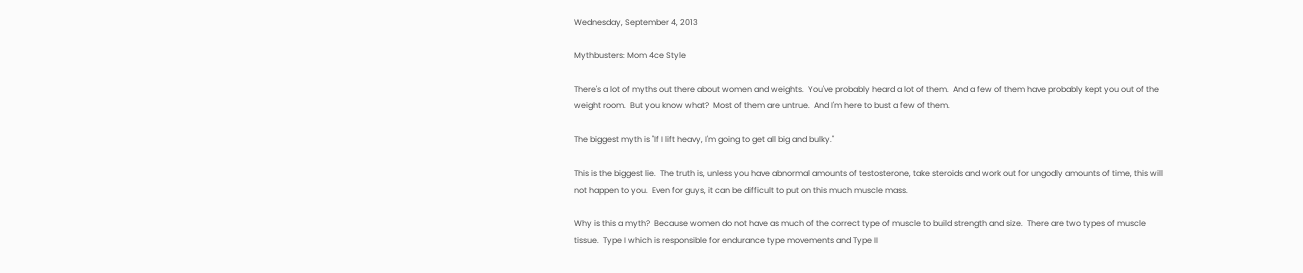Wednesday, September 4, 2013

Mythbusters: Mom 4ce Style

There's a lot of myths out there about women and weights.  You've probably heard a lot of them.  And a few of them have probably kept you out of the weight room.  But you know what?  Most of them are untrue.  And I'm here to bust a few of them.

The biggest myth is "If I lift heavy, I'm going to get all big and bulky."

This is the biggest lie.  The truth is, unless you have abnormal amounts of testosterone, take steroids and work out for ungodly amounts of time, this will not happen to you.  Even for guys, it can be difficult to put on this much muscle mass.

Why is this a myth?  Because women do not have as much of the correct type of muscle to build strength and size.  There are two types of muscle tissue.  Type I which is responsible for endurance type movements and Type II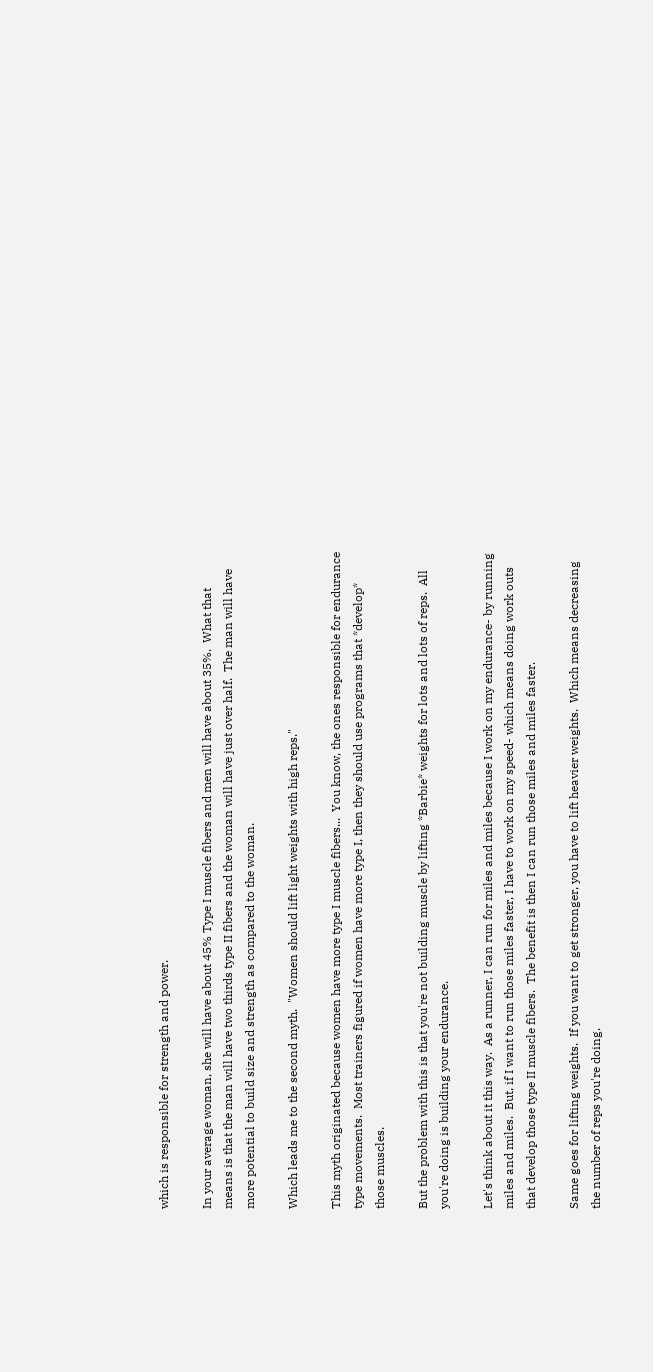which is responsible for strength and power.

In your average woman, she will have about 45% Type I muscle fibers and men will have about 35%.  What that means is that the man will have two thirds type II fibers and the woman will have just over half.  The man will have more potential to build size and strength as compared to the woman.

Which leads me to the second myth.  "Women should lift light weights with high reps."

This myth originated because women have more type I muscle fibers...  You know, the ones responsible for endurance type movements.  Most trainers figured if women have more type I, then they should use programs that *develop* those muscles.

But the problem with this is that you're not building muscle by lifting *Barbie* weights for lots and lots of reps.  All you're doing is building your endurance.

Let's think about it this way.  As a runner, I can run for miles and miles because I work on my endurance- by running miles and miles.  But, if I want to run those miles faster, I have to work on my speed- which means doing work outs that develop those type II muscle fibers.  The benefit is then I can run those miles and miles faster.

Same goes for lifting weights.  If you want to get stronger, you have to lift heavier weights.  Which means decreasing the number of reps you're doing.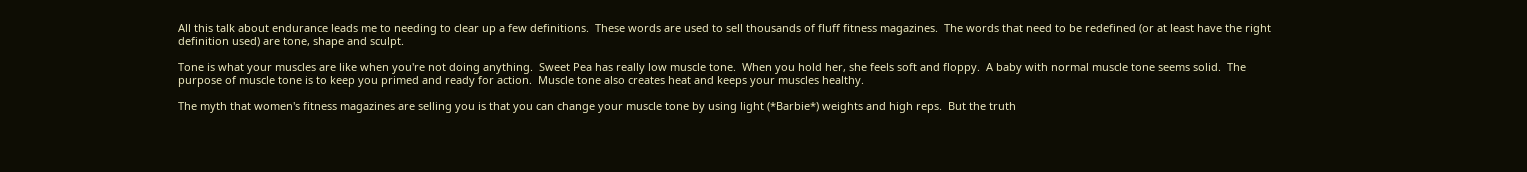All this talk about endurance leads me to needing to clear up a few definitions.  These words are used to sell thousands of fluff fitness magazines.  The words that need to be redefined (or at least have the right definition used) are tone, shape and sculpt.

Tone is what your muscles are like when you're not doing anything.  Sweet Pea has really low muscle tone.  When you hold her, she feels soft and floppy.  A baby with normal muscle tone seems solid.  The purpose of muscle tone is to keep you primed and ready for action.  Muscle tone also creates heat and keeps your muscles healthy.

The myth that women's fitness magazines are selling you is that you can change your muscle tone by using light (*Barbie*) weights and high reps.  But the truth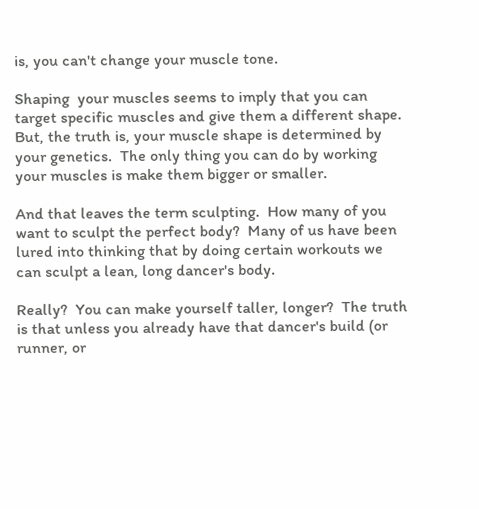is, you can't change your muscle tone.

Shaping  your muscles seems to imply that you can target specific muscles and give them a different shape.  But, the truth is, your muscle shape is determined by your genetics.  The only thing you can do by working your muscles is make them bigger or smaller.

And that leaves the term sculpting.  How many of you want to sculpt the perfect body?  Many of us have been lured into thinking that by doing certain workouts we can sculpt a lean, long dancer's body.

Really?  You can make yourself taller, longer?  The truth is that unless you already have that dancer's build (or runner, or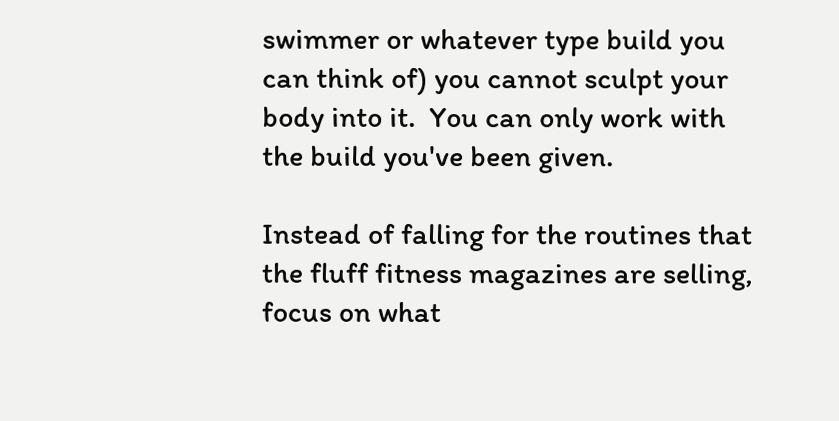swimmer or whatever type build you can think of) you cannot sculpt your body into it.  You can only work with the build you've been given.

Instead of falling for the routines that the fluff fitness magazines are selling, focus on what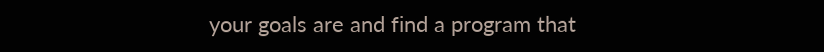your goals are and find a program that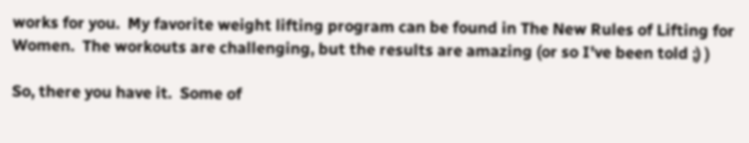works for you.  My favorite weight lifting program can be found in The New Rules of Lifting for Women.  The workouts are challenging, but the results are amazing (or so I've been told ;) )

So, there you have it.  Some of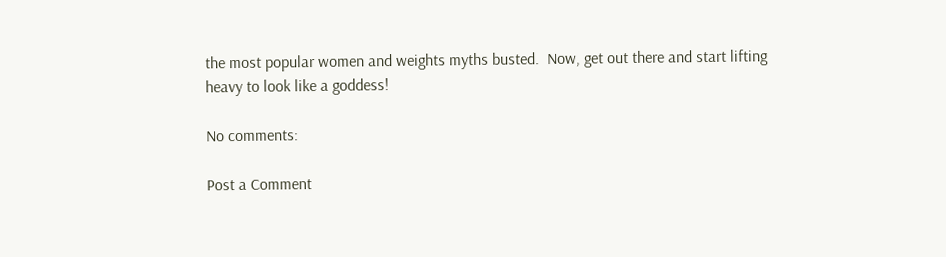the most popular women and weights myths busted.  Now, get out there and start lifting heavy to look like a goddess!

No comments:

Post a Comment